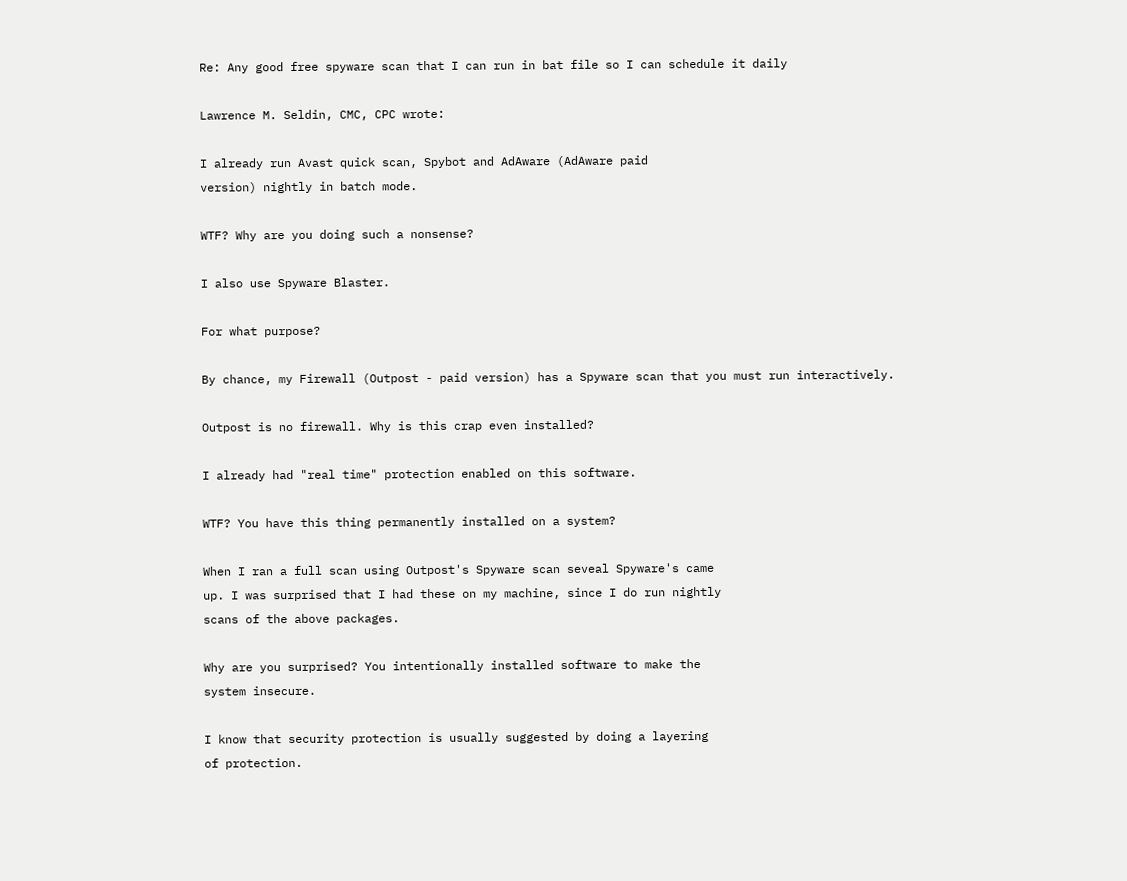Re: Any good free spyware scan that I can run in bat file so I can schedule it daily

Lawrence M. Seldin, CMC, CPC wrote:

I already run Avast quick scan, Spybot and AdAware (AdAware paid
version) nightly in batch mode.

WTF? Why are you doing such a nonsense?

I also use Spyware Blaster.

For what purpose?

By chance, my Firewall (Outpost - paid version) has a Spyware scan that you must run interactively.

Outpost is no firewall. Why is this crap even installed?

I already had "real time" protection enabled on this software.

WTF? You have this thing permanently installed on a system?

When I ran a full scan using Outpost's Spyware scan seveal Spyware's came
up. I was surprised that I had these on my machine, since I do run nightly
scans of the above packages.

Why are you surprised? You intentionally installed software to make the
system insecure.

I know that security protection is usually suggested by doing a layering
of protection.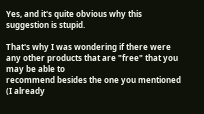Yes, and it's quite obvious why this suggestion is stupid.

That's why I was wondering if there were any other products that are "free" that you may be able to
recommend besides the one you mentioned (I already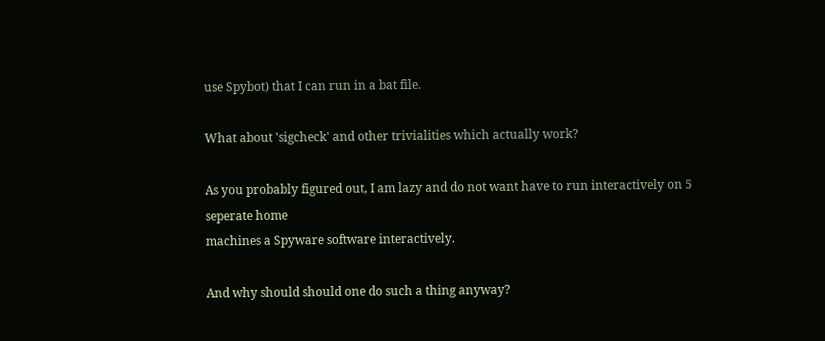use Spybot) that I can run in a bat file.

What about 'sigcheck' and other trivialities which actually work?

As you probably figured out, I am lazy and do not want have to run interactively on 5 seperate home
machines a Spyware software interactively.

And why should should one do such a thing anyway?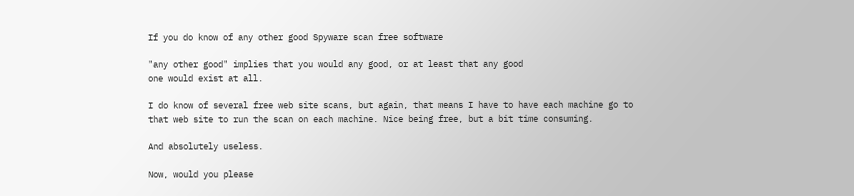If you do know of any other good Spyware scan free software

"any other good" implies that you would any good, or at least that any good
one would exist at all.

I do know of several free web site scans, but again, that means I have to have each machine go to
that web site to run the scan on each machine. Nice being free, but a bit time consuming.

And absolutely useless.

Now, would you please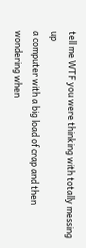tell me WTF you were thinking with totally messing up
a computer with a big load of crap and then wondering when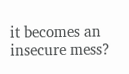it becomes an
insecure mess?